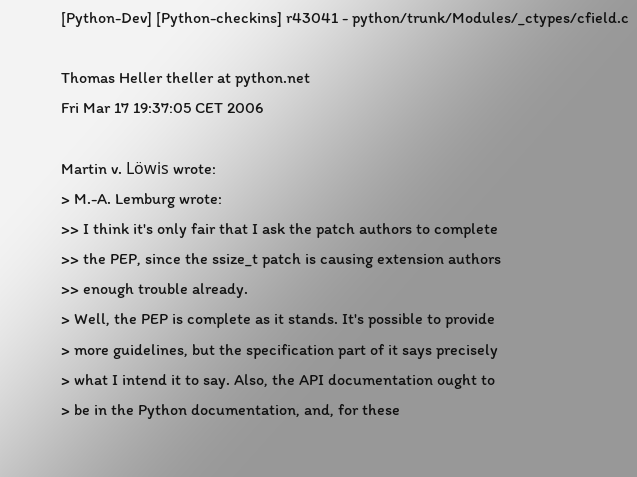[Python-Dev] [Python-checkins] r43041 - python/trunk/Modules/_ctypes/cfield.c

Thomas Heller theller at python.net
Fri Mar 17 19:37:05 CET 2006

Martin v. Löwis wrote:
> M.-A. Lemburg wrote:
>> I think it's only fair that I ask the patch authors to complete
>> the PEP, since the ssize_t patch is causing extension authors
>> enough trouble already.
> Well, the PEP is complete as it stands. It's possible to provide
> more guidelines, but the specification part of it says precisely
> what I intend it to say. Also, the API documentation ought to
> be in the Python documentation, and, for these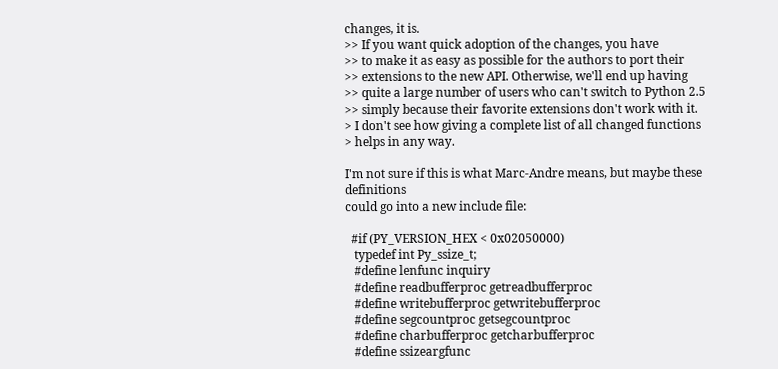changes, it is.
>> If you want quick adoption of the changes, you have
>> to make it as easy as possible for the authors to port their
>> extensions to the new API. Otherwise, we'll end up having
>> quite a large number of users who can't switch to Python 2.5
>> simply because their favorite extensions don't work with it.
> I don't see how giving a complete list of all changed functions
> helps in any way.

I'm not sure if this is what Marc-Andre means, but maybe these definitions
could go into a new include file:

  #if (PY_VERSION_HEX < 0x02050000)
   typedef int Py_ssize_t;
   #define lenfunc inquiry
   #define readbufferproc getreadbufferproc
   #define writebufferproc getwritebufferproc
   #define segcountproc getsegcountproc
   #define charbufferproc getcharbufferproc
   #define ssizeargfunc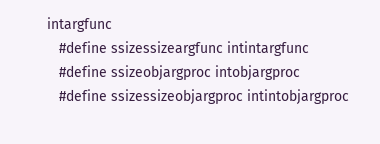intargfunc
   #define ssizessizeargfunc intintargfunc
   #define ssizeobjargproc intobjargproc
   #define ssizessizeobjargproc intintobjargproc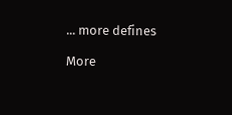... more defines

More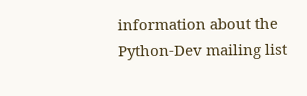information about the Python-Dev mailing list